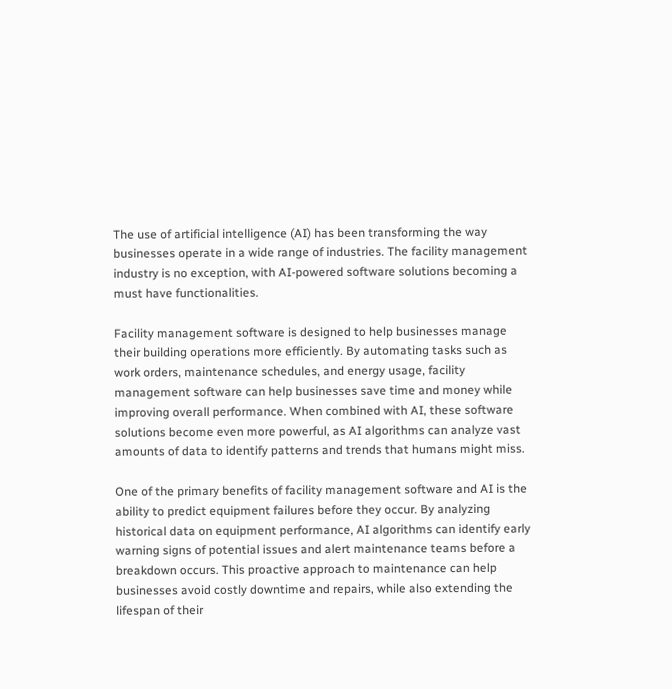The use of artificial intelligence (AI) has been transforming the way businesses operate in a wide range of industries. The facility management industry is no exception, with AI-powered software solutions becoming a must have functionalities.

Facility management software is designed to help businesses manage their building operations more efficiently. By automating tasks such as work orders, maintenance schedules, and energy usage, facility management software can help businesses save time and money while improving overall performance. When combined with AI, these software solutions become even more powerful, as AI algorithms can analyze vast amounts of data to identify patterns and trends that humans might miss.

One of the primary benefits of facility management software and AI is the ability to predict equipment failures before they occur. By analyzing historical data on equipment performance, AI algorithms can identify early warning signs of potential issues and alert maintenance teams before a breakdown occurs. This proactive approach to maintenance can help businesses avoid costly downtime and repairs, while also extending the lifespan of their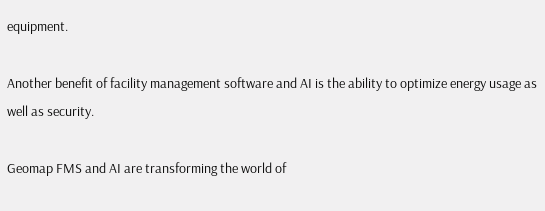equipment.

Another benefit of facility management software and AI is the ability to optimize energy usage as well as security.

Geomap FMS and AI are transforming the world of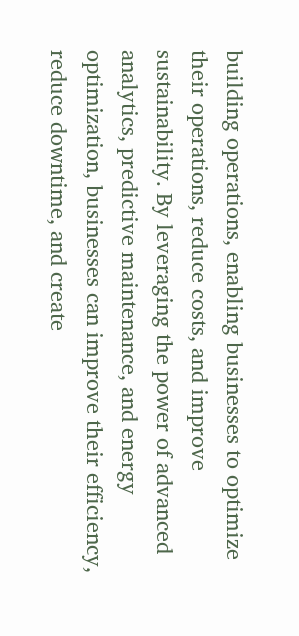building operations, enabling businesses to optimize their operations, reduce costs, and improve sustainability. By leveraging the power of advanced analytics, predictive maintenance, and energy optimization, businesses can improve their efficiency, reduce downtime, and create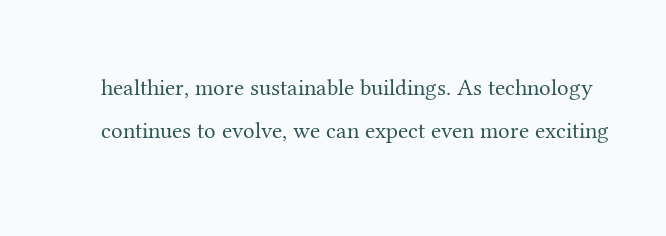healthier, more sustainable buildings. As technology continues to evolve, we can expect even more exciting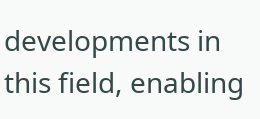developments in this field, enabling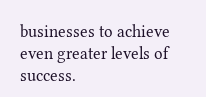businesses to achieve even greater levels of success.